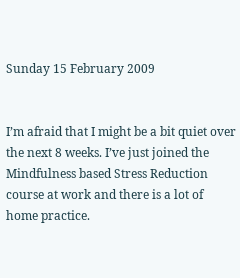Sunday 15 February 2009


I’m afraid that I might be a bit quiet over the next 8 weeks. I’ve just joined the Mindfulness based Stress Reduction course at work and there is a lot of home practice.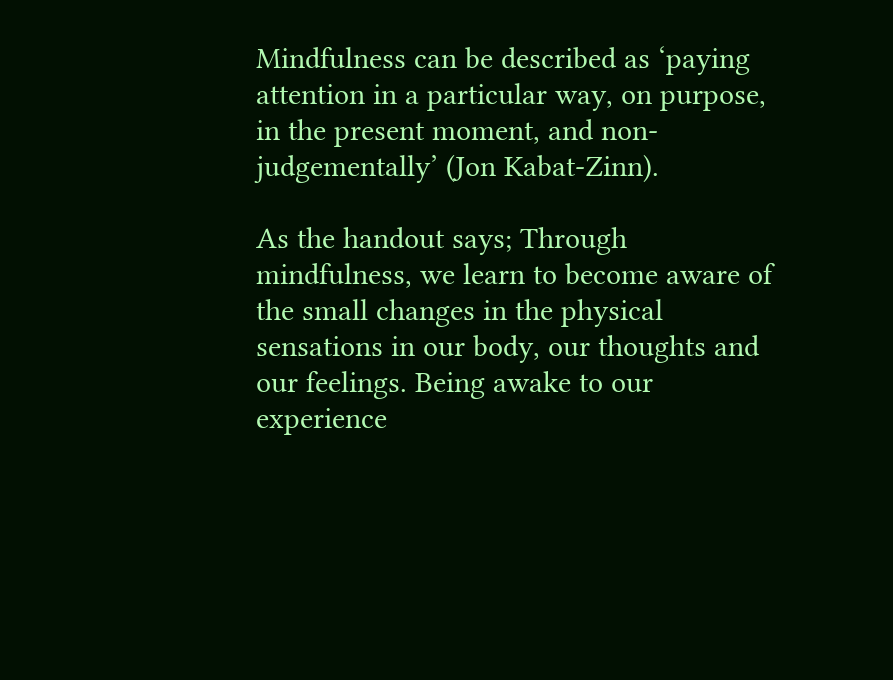Mindfulness can be described as ‘paying attention in a particular way, on purpose, in the present moment, and non-judgementally’ (Jon Kabat-Zinn).

As the handout says; Through mindfulness, we learn to become aware of the small changes in the physical sensations in our body, our thoughts and our feelings. Being awake to our experience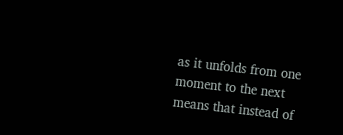as it unfolds from one moment to the next means that instead of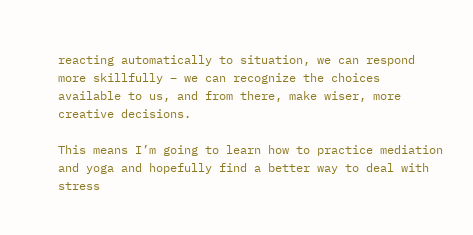reacting automatically to situation, we can respond more skillfully – we can recognize the choices available to us, and from there, make wiser, more creative decisions.

This means I’m going to learn how to practice mediation and yoga and hopefully find a better way to deal with stress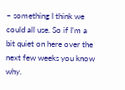– something I think we could all use. So if I’m a bit quiet on here over the next few weeks you know why.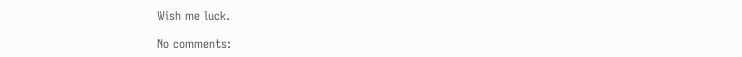Wish me luck.

No comments: